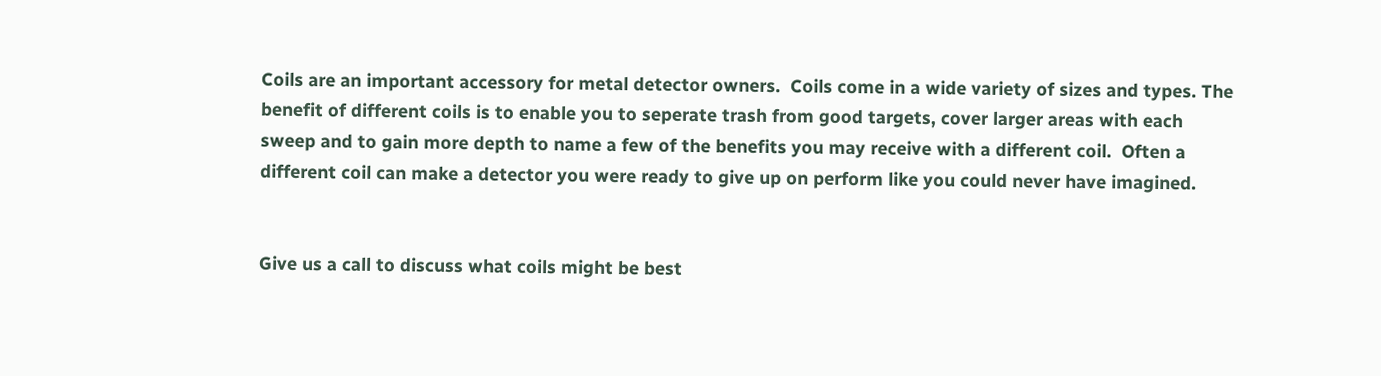Coils are an important accessory for metal detector owners.  Coils come in a wide variety of sizes and types. The benefit of different coils is to enable you to seperate trash from good targets, cover larger areas with each sweep and to gain more depth to name a few of the benefits you may receive with a different coil.  Often a different coil can make a detector you were ready to give up on perform like you could never have imagined.


Give us a call to discuss what coils might be best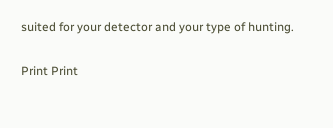suited for your detector and your type of hunting.

Print Print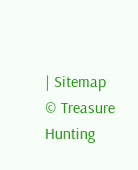| Sitemap
© Treasure Hunting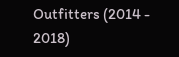Outfitters (2014 - 2018)